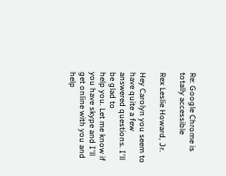Re: Google Chrome is totally accessible

Rex Leslie Howard, Jr.

Hey Carolyn you seem to have quite a few answered questions. I'll be glad to
help you. Let me know if you have skype and I'll get online with you and help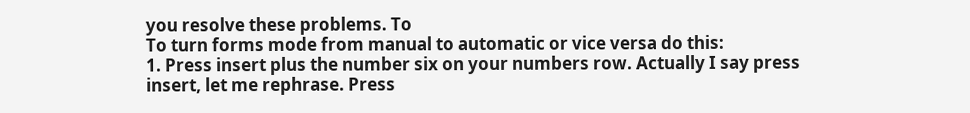you resolve these problems. To
To turn forms mode from manual to automatic or vice versa do this:
1. Press insert plus the number six on your numbers row. Actually I say press
insert, let me rephrase. Press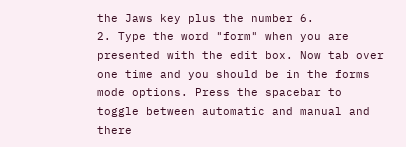the Jaws key plus the number 6.
2. Type the word "form" when you are presented with the edit box. Now tab over
one time and you should be in the forms mode options. Press the spacebar to
toggle between automatic and manual and there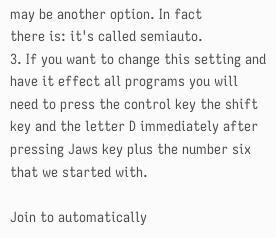may be another option. In fact
there is: it's called semiauto.
3. If you want to change this setting and have it effect all programs you will
need to press the control key the shift key and the letter D immediately after
pressing Jaws key plus the number six that we started with.

Join to automatically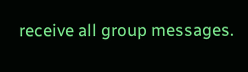receive all group messages.